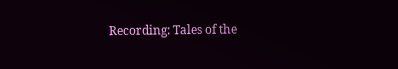Recording: Tales of the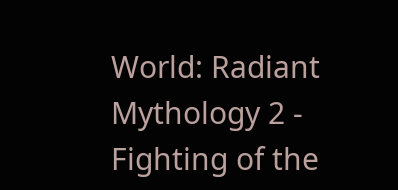World: Radiant Mythology 2 - Fighting of the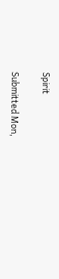Spirit

Submitted Mon,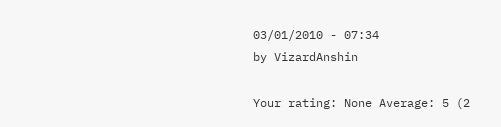03/01/2010 - 07:34
by VizardAnshin

Your rating: None Average: 5 (2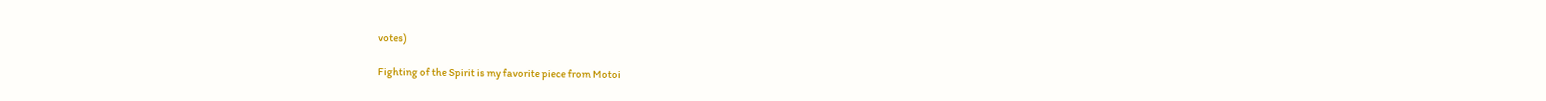votes)

Fighting of the Spirit is my favorite piece from Motoi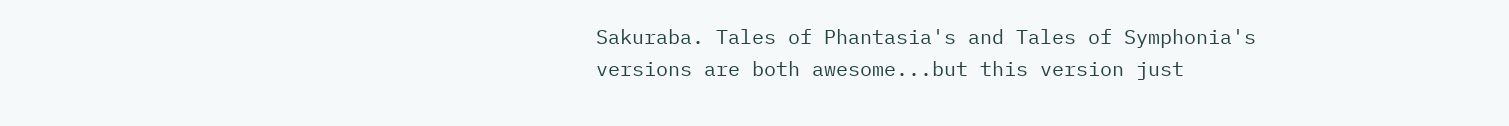Sakuraba. Tales of Phantasia's and Tales of Symphonia's versions are both awesome...but this version just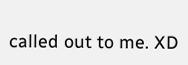called out to me. XD